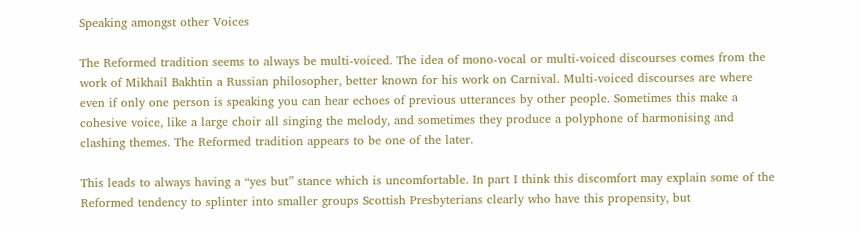Speaking amongst other Voices

The Reformed tradition seems to always be multi-voiced. The idea of mono-vocal or multi-voiced discourses comes from the work of Mikhail Bakhtin a Russian philosopher, better known for his work on Carnival. Multi-voiced discourses are where even if only one person is speaking you can hear echoes of previous utterances by other people. Sometimes this make a cohesive voice, like a large choir all singing the melody, and sometimes they produce a polyphone of harmonising and clashing themes. The Reformed tradition appears to be one of the later.

This leads to always having a “yes but” stance which is uncomfortable. In part I think this discomfort may explain some of the Reformed tendency to splinter into smaller groups Scottish Presbyterians clearly who have this propensity, but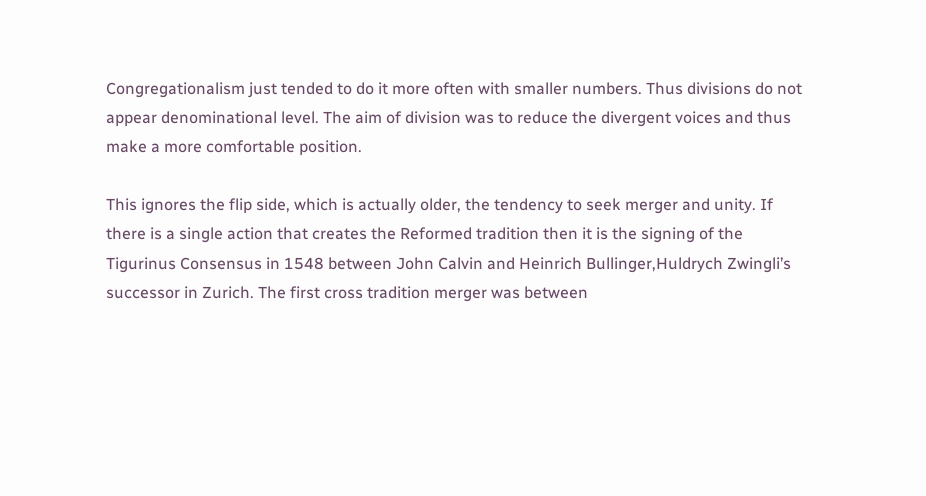Congregationalism just tended to do it more often with smaller numbers. Thus divisions do not appear denominational level. The aim of division was to reduce the divergent voices and thus make a more comfortable position.

This ignores the flip side, which is actually older, the tendency to seek merger and unity. If there is a single action that creates the Reformed tradition then it is the signing of the Tigurinus Consensus in 1548 between John Calvin and Heinrich Bullinger,Huldrych Zwingli’s successor in Zurich. The first cross tradition merger was between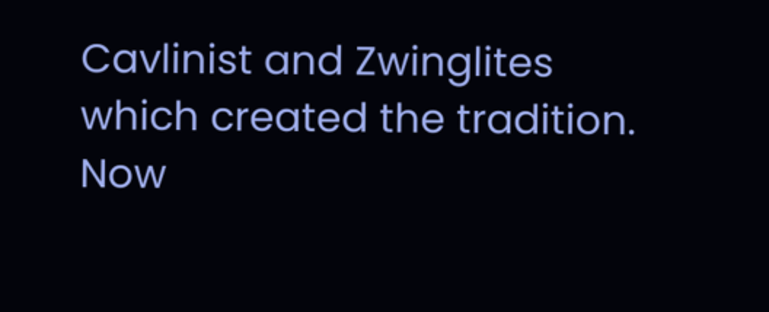Cavlinist and Zwinglites which created the tradition.  Now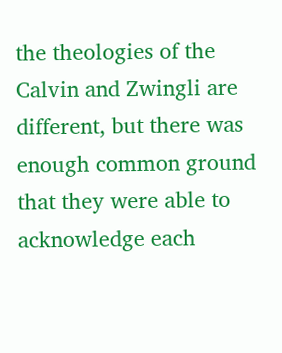the theologies of the Calvin and Zwingli are different, but there was enough common ground that they were able to acknowledge each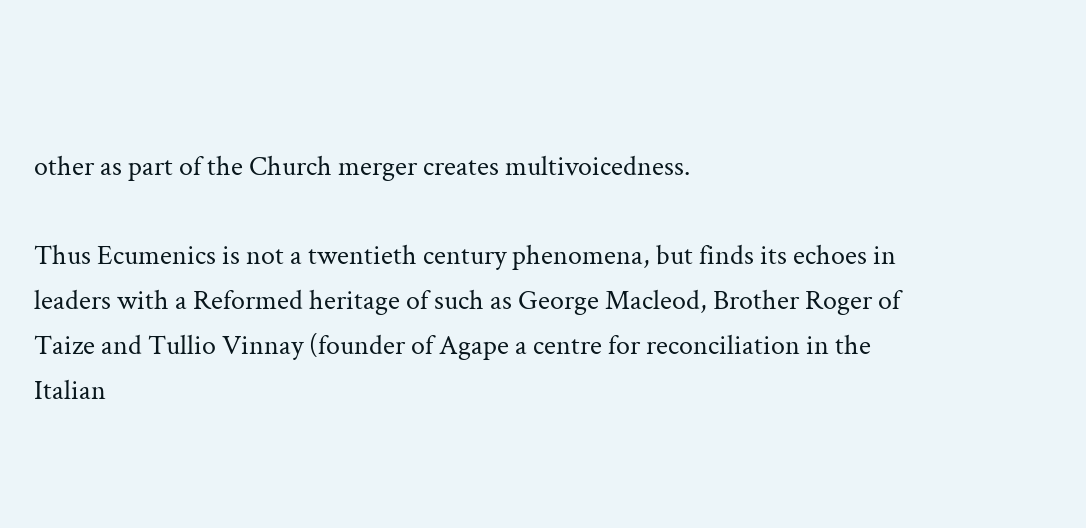other as part of the Church merger creates multivoicedness.

Thus Ecumenics is not a twentieth century phenomena, but finds its echoes in leaders with a Reformed heritage of such as George Macleod, Brother Roger of Taize and Tullio Vinnay (founder of Agape a centre for reconciliation in the Italian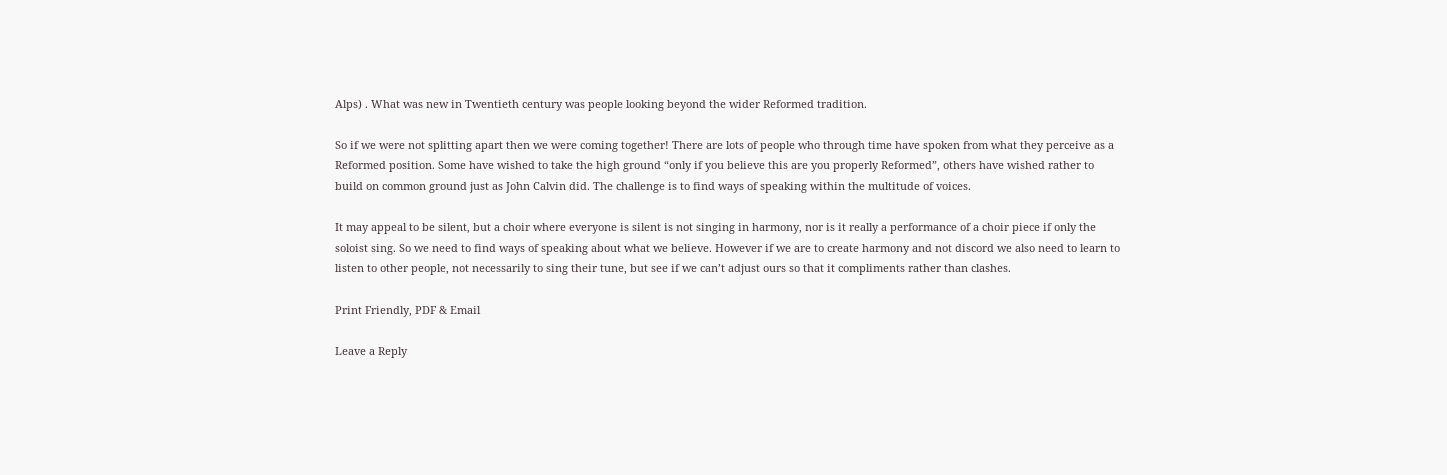Alps) . What was new in Twentieth century was people looking beyond the wider Reformed tradition.

So if we were not splitting apart then we were coming together! There are lots of people who through time have spoken from what they perceive as a Reformed position. Some have wished to take the high ground “only if you believe this are you properly Reformed”, others have wished rather to build on common ground just as John Calvin did. The challenge is to find ways of speaking within the multitude of voices.

It may appeal to be silent, but a choir where everyone is silent is not singing in harmony, nor is it really a performance of a choir piece if only the soloist sing. So we need to find ways of speaking about what we believe. However if we are to create harmony and not discord we also need to learn to listen to other people, not necessarily to sing their tune, but see if we can’t adjust ours so that it compliments rather than clashes.

Print Friendly, PDF & Email

Leave a Reply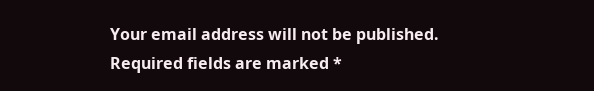Your email address will not be published. Required fields are marked *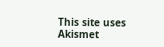This site uses Akismet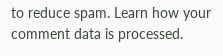to reduce spam. Learn how your comment data is processed.